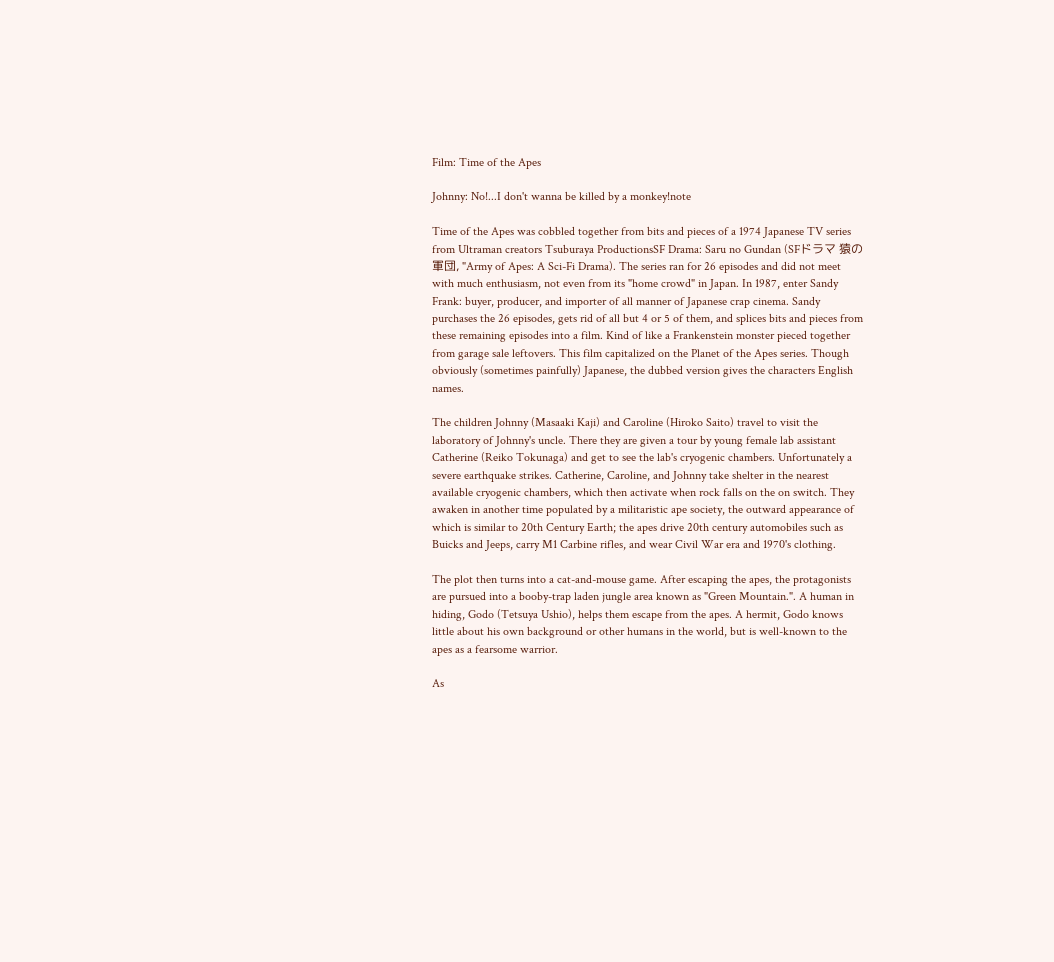Film: Time of the Apes

Johnny: No!...I don't wanna be killed by a monkey!note

Time of the Apes was cobbled together from bits and pieces of a 1974 Japanese TV series from Ultraman creators Tsuburaya ProductionsSF Drama: Saru no Gundan (SFドラマ 猿の軍団, "Army of Apes: A Sci-Fi Drama). The series ran for 26 episodes and did not meet with much enthusiasm, not even from its "home crowd" in Japan. In 1987, enter Sandy Frank: buyer, producer, and importer of all manner of Japanese crap cinema. Sandy purchases the 26 episodes, gets rid of all but 4 or 5 of them, and splices bits and pieces from these remaining episodes into a film. Kind of like a Frankenstein monster pieced together from garage sale leftovers. This film capitalized on the Planet of the Apes series. Though obviously (sometimes painfully) Japanese, the dubbed version gives the characters English names.

The children Johnny (Masaaki Kaji) and Caroline (Hiroko Saito) travel to visit the laboratory of Johnny's uncle. There they are given a tour by young female lab assistant Catherine (Reiko Tokunaga) and get to see the lab's cryogenic chambers. Unfortunately a severe earthquake strikes. Catherine, Caroline, and Johnny take shelter in the nearest available cryogenic chambers, which then activate when rock falls on the on switch. They awaken in another time populated by a militaristic ape society, the outward appearance of which is similar to 20th Century Earth; the apes drive 20th century automobiles such as Buicks and Jeeps, carry M1 Carbine rifles, and wear Civil War era and 1970's clothing.

The plot then turns into a cat-and-mouse game. After escaping the apes, the protagonists are pursued into a booby-trap laden jungle area known as "Green Mountain.". A human in hiding, Godo (Tetsuya Ushio), helps them escape from the apes. A hermit, Godo knows little about his own background or other humans in the world, but is well-known to the apes as a fearsome warrior.

As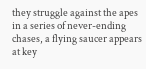they struggle against the apes in a series of never-ending chases, a flying saucer appears at key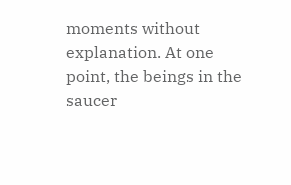moments without explanation. At one point, the beings in the saucer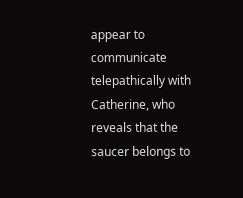appear to communicate telepathically with Catherine, who reveals that the saucer belongs to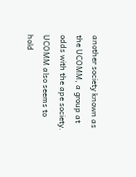another society known as the UCOMM, a group at odds with the ape society. UCOMM also seems to hold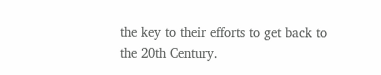the key to their efforts to get back to the 20th Century.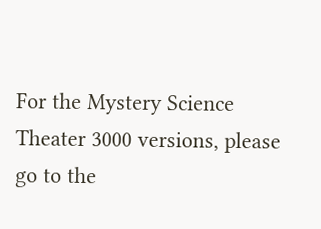For the Mystery Science Theater 3000 versions, please go to the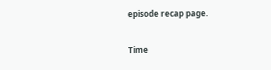episode recap page.

Time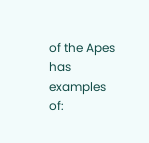of the Apes has examples of: